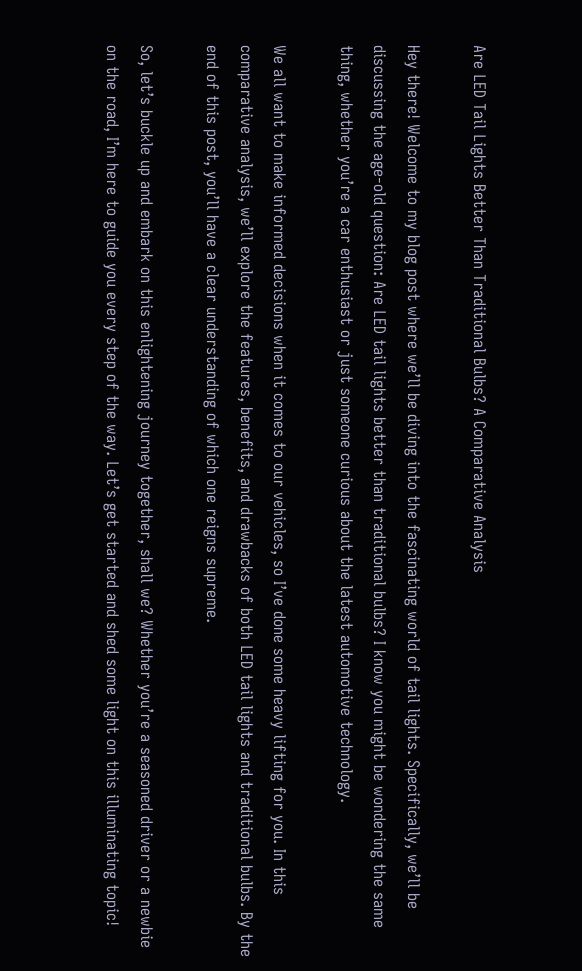Are LED Tail Lights Better Than Traditional Bulbs? A Comparative Analysis

Hey there! Welcome to my blog post where we’ll be diving into the fascinating world of tail lights. Specifically, we’ll be discussing the age-old question: Are LED tail lights better than traditional bulbs? I know you might be wondering the same thing, whether you’re a car enthusiast or just someone curious about the latest automotive technology.

We all want to make informed decisions when it comes to our vehicles, so I’ve done some heavy lifting for you. In this comparative analysis, we’ll explore the features, benefits, and drawbacks of both LED tail lights and traditional bulbs. By the end of this post, you’ll have a clear understanding of which one reigns supreme.

So, let’s buckle up and embark on this enlightening journey together, shall we? Whether you’re a seasoned driver or a newbie on the road, I’m here to guide you every step of the way. Let’s get started and shed some light on this illuminating topic!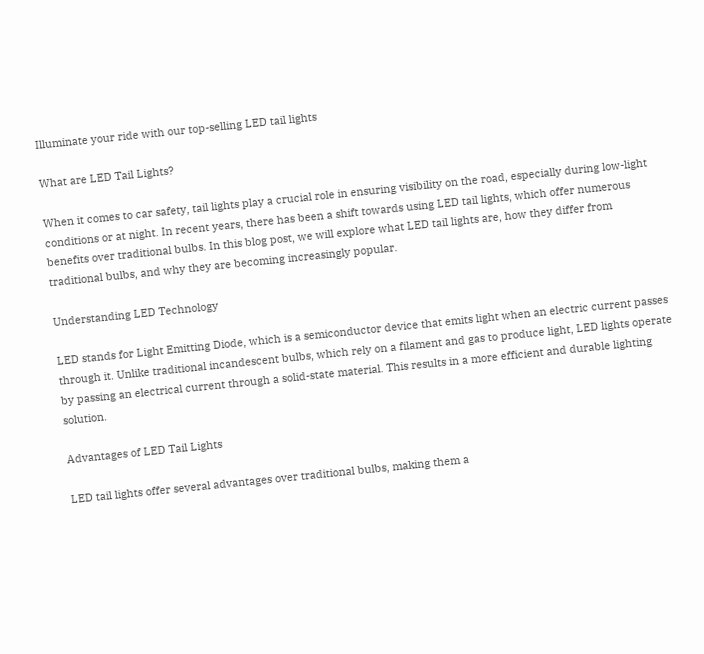Illuminate your ride with our top-selling LED tail lights

What are LED Tail Lights?

When it comes to car safety, tail lights play a crucial role in ensuring visibility on the road, especially during low-light conditions or at night. In recent years, there has been a shift towards using LED tail lights, which offer numerous benefits over traditional bulbs. In this blog post, we will explore what LED tail lights are, how they differ from traditional bulbs, and why they are becoming increasingly popular.

Understanding LED Technology

LED stands for Light Emitting Diode, which is a semiconductor device that emits light when an electric current passes through it. Unlike traditional incandescent bulbs, which rely on a filament and gas to produce light, LED lights operate by passing an electrical current through a solid-state material. This results in a more efficient and durable lighting solution.

Advantages of LED Tail Lights

LED tail lights offer several advantages over traditional bulbs, making them a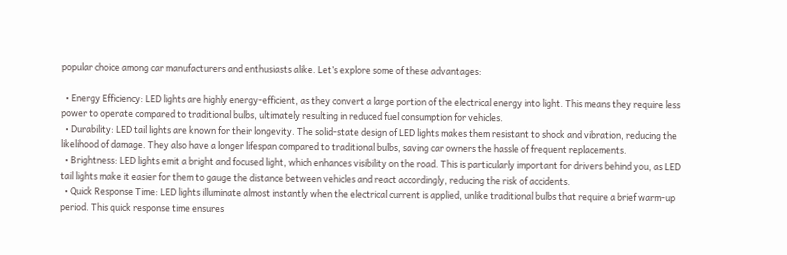popular choice among car manufacturers and enthusiasts alike. Let’s explore some of these advantages:

  • Energy Efficiency: LED lights are highly energy-efficient, as they convert a large portion of the electrical energy into light. This means they require less power to operate compared to traditional bulbs, ultimately resulting in reduced fuel consumption for vehicles.
  • Durability: LED tail lights are known for their longevity. The solid-state design of LED lights makes them resistant to shock and vibration, reducing the likelihood of damage. They also have a longer lifespan compared to traditional bulbs, saving car owners the hassle of frequent replacements.
  • Brightness: LED lights emit a bright and focused light, which enhances visibility on the road. This is particularly important for drivers behind you, as LED tail lights make it easier for them to gauge the distance between vehicles and react accordingly, reducing the risk of accidents.
  • Quick Response Time: LED lights illuminate almost instantly when the electrical current is applied, unlike traditional bulbs that require a brief warm-up period. This quick response time ensures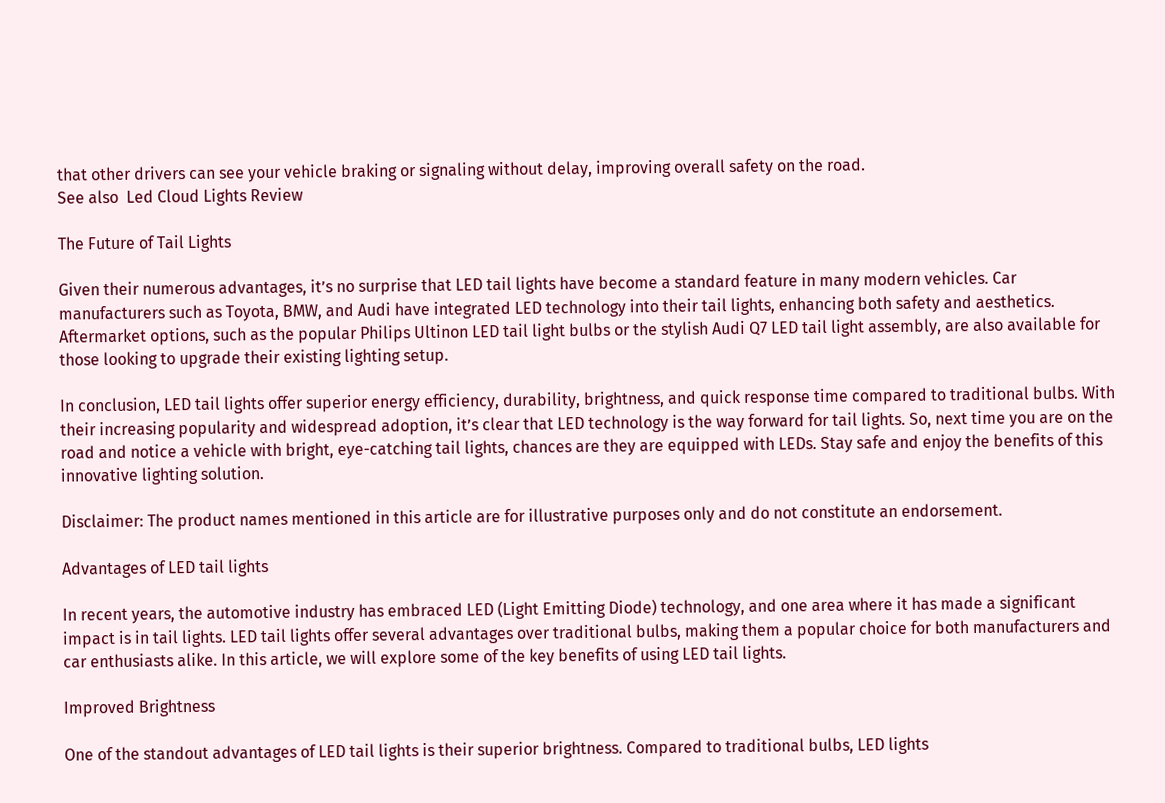that other drivers can see your vehicle braking or signaling without delay, improving overall safety on the road.
See also  Led Cloud Lights Review

The Future of Tail Lights

Given their numerous advantages, it’s no surprise that LED tail lights have become a standard feature in many modern vehicles. Car manufacturers such as Toyota, BMW, and Audi have integrated LED technology into their tail lights, enhancing both safety and aesthetics. Aftermarket options, such as the popular Philips Ultinon LED tail light bulbs or the stylish Audi Q7 LED tail light assembly, are also available for those looking to upgrade their existing lighting setup.

In conclusion, LED tail lights offer superior energy efficiency, durability, brightness, and quick response time compared to traditional bulbs. With their increasing popularity and widespread adoption, it’s clear that LED technology is the way forward for tail lights. So, next time you are on the road and notice a vehicle with bright, eye-catching tail lights, chances are they are equipped with LEDs. Stay safe and enjoy the benefits of this innovative lighting solution.

Disclaimer: The product names mentioned in this article are for illustrative purposes only and do not constitute an endorsement.

Advantages of LED tail lights

In recent years, the automotive industry has embraced LED (Light Emitting Diode) technology, and one area where it has made a significant impact is in tail lights. LED tail lights offer several advantages over traditional bulbs, making them a popular choice for both manufacturers and car enthusiasts alike. In this article, we will explore some of the key benefits of using LED tail lights.

Improved Brightness

One of the standout advantages of LED tail lights is their superior brightness. Compared to traditional bulbs, LED lights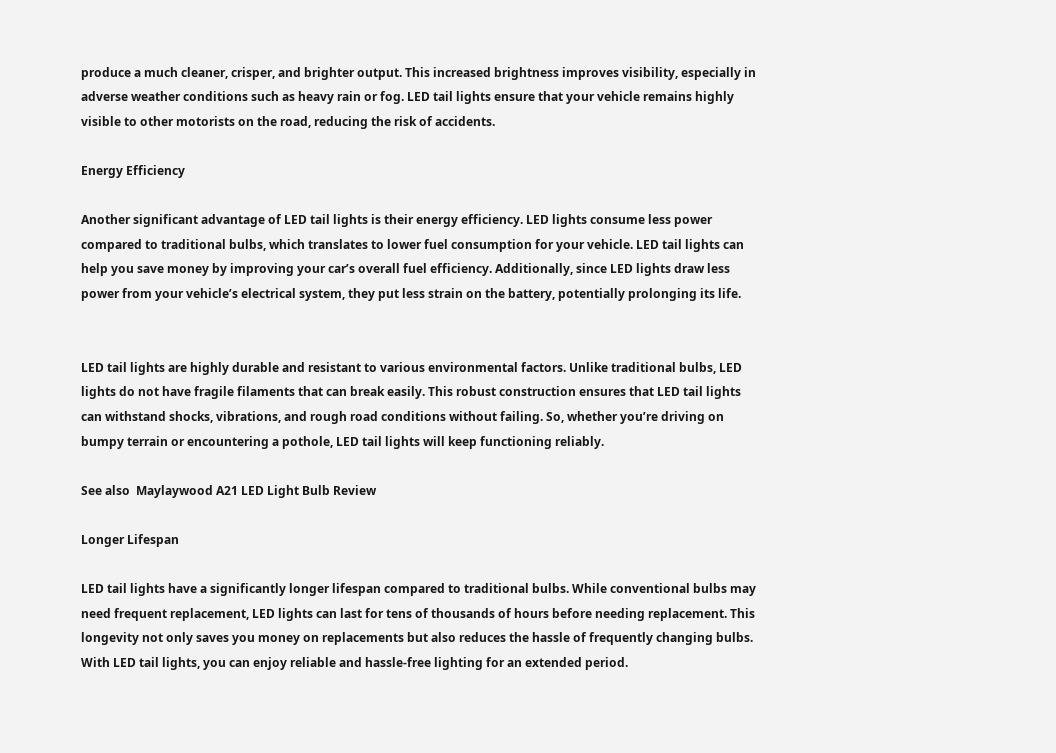produce a much cleaner, crisper, and brighter output. This increased brightness improves visibility, especially in adverse weather conditions such as heavy rain or fog. LED tail lights ensure that your vehicle remains highly visible to other motorists on the road, reducing the risk of accidents.

Energy Efficiency

Another significant advantage of LED tail lights is their energy efficiency. LED lights consume less power compared to traditional bulbs, which translates to lower fuel consumption for your vehicle. LED tail lights can help you save money by improving your car’s overall fuel efficiency. Additionally, since LED lights draw less power from your vehicle’s electrical system, they put less strain on the battery, potentially prolonging its life.


LED tail lights are highly durable and resistant to various environmental factors. Unlike traditional bulbs, LED lights do not have fragile filaments that can break easily. This robust construction ensures that LED tail lights can withstand shocks, vibrations, and rough road conditions without failing. So, whether you’re driving on bumpy terrain or encountering a pothole, LED tail lights will keep functioning reliably.

See also  Maylaywood A21 LED Light Bulb Review

Longer Lifespan

LED tail lights have a significantly longer lifespan compared to traditional bulbs. While conventional bulbs may need frequent replacement, LED lights can last for tens of thousands of hours before needing replacement. This longevity not only saves you money on replacements but also reduces the hassle of frequently changing bulbs. With LED tail lights, you can enjoy reliable and hassle-free lighting for an extended period.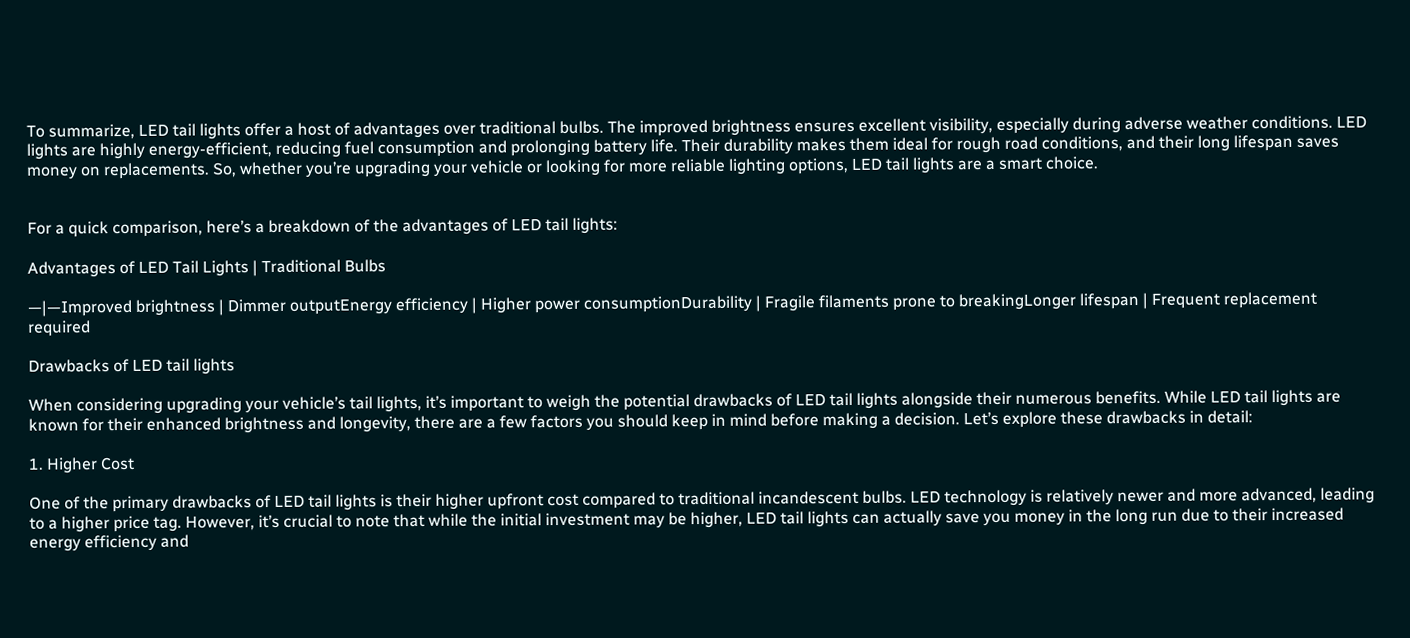To summarize, LED tail lights offer a host of advantages over traditional bulbs. The improved brightness ensures excellent visibility, especially during adverse weather conditions. LED lights are highly energy-efficient, reducing fuel consumption and prolonging battery life. Their durability makes them ideal for rough road conditions, and their long lifespan saves money on replacements. So, whether you’re upgrading your vehicle or looking for more reliable lighting options, LED tail lights are a smart choice.


For a quick comparison, here’s a breakdown of the advantages of LED tail lights:

Advantages of LED Tail Lights | Traditional Bulbs

—|—Improved brightness | Dimmer outputEnergy efficiency | Higher power consumptionDurability | Fragile filaments prone to breakingLonger lifespan | Frequent replacement required

Drawbacks of LED tail lights

When considering upgrading your vehicle’s tail lights, it’s important to weigh the potential drawbacks of LED tail lights alongside their numerous benefits. While LED tail lights are known for their enhanced brightness and longevity, there are a few factors you should keep in mind before making a decision. Let’s explore these drawbacks in detail:

1. Higher Cost

One of the primary drawbacks of LED tail lights is their higher upfront cost compared to traditional incandescent bulbs. LED technology is relatively newer and more advanced, leading to a higher price tag. However, it’s crucial to note that while the initial investment may be higher, LED tail lights can actually save you money in the long run due to their increased energy efficiency and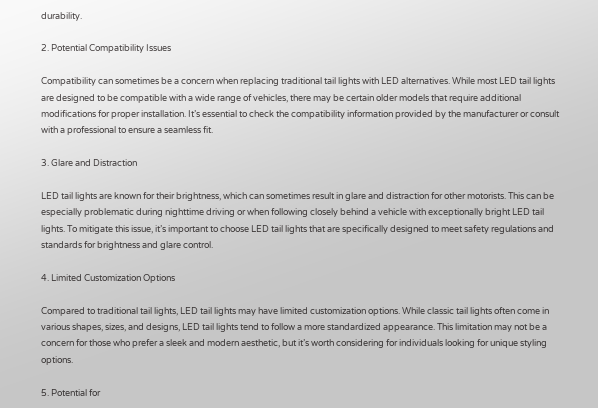durability.

2. Potential Compatibility Issues

Compatibility can sometimes be a concern when replacing traditional tail lights with LED alternatives. While most LED tail lights are designed to be compatible with a wide range of vehicles, there may be certain older models that require additional modifications for proper installation. It’s essential to check the compatibility information provided by the manufacturer or consult with a professional to ensure a seamless fit.

3. Glare and Distraction

LED tail lights are known for their brightness, which can sometimes result in glare and distraction for other motorists. This can be especially problematic during nighttime driving or when following closely behind a vehicle with exceptionally bright LED tail lights. To mitigate this issue, it’s important to choose LED tail lights that are specifically designed to meet safety regulations and standards for brightness and glare control.

4. Limited Customization Options

Compared to traditional tail lights, LED tail lights may have limited customization options. While classic tail lights often come in various shapes, sizes, and designs, LED tail lights tend to follow a more standardized appearance. This limitation may not be a concern for those who prefer a sleek and modern aesthetic, but it’s worth considering for individuals looking for unique styling options.

5. Potential for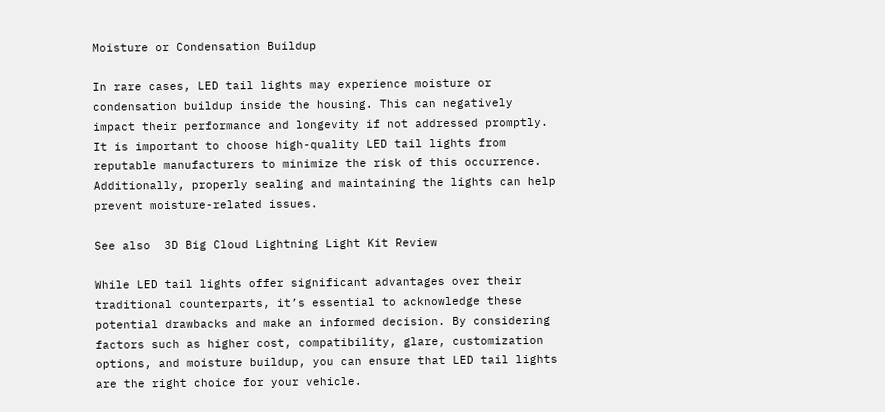Moisture or Condensation Buildup

In rare cases, LED tail lights may experience moisture or condensation buildup inside the housing. This can negatively impact their performance and longevity if not addressed promptly. It is important to choose high-quality LED tail lights from reputable manufacturers to minimize the risk of this occurrence. Additionally, properly sealing and maintaining the lights can help prevent moisture-related issues.

See also  3D Big Cloud Lightning Light Kit Review

While LED tail lights offer significant advantages over their traditional counterparts, it’s essential to acknowledge these potential drawbacks and make an informed decision. By considering factors such as higher cost, compatibility, glare, customization options, and moisture buildup, you can ensure that LED tail lights are the right choice for your vehicle.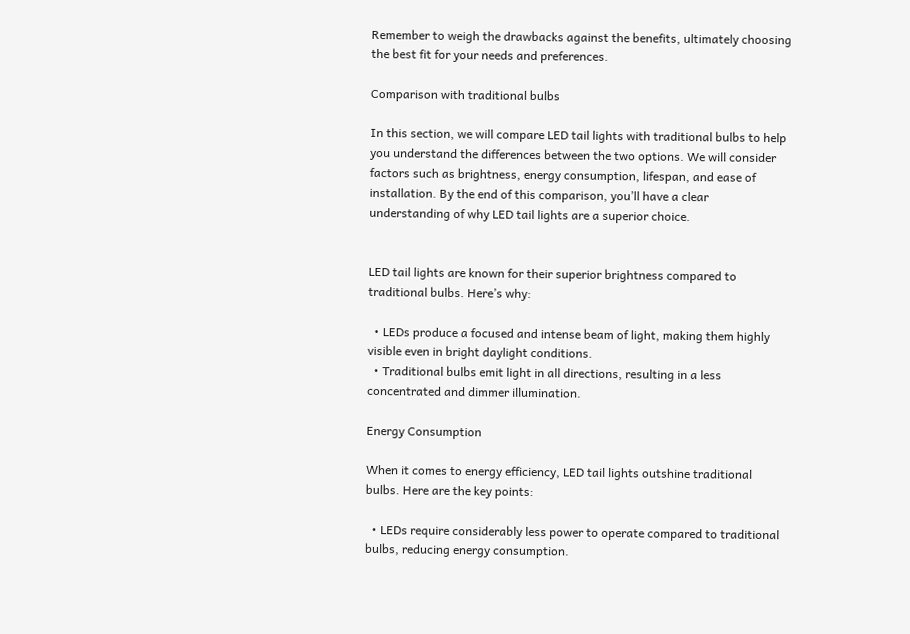Remember to weigh the drawbacks against the benefits, ultimately choosing the best fit for your needs and preferences.

Comparison with traditional bulbs

In this section, we will compare LED tail lights with traditional bulbs to help you understand the differences between the two options. We will consider factors such as brightness, energy consumption, lifespan, and ease of installation. By the end of this comparison, you’ll have a clear understanding of why LED tail lights are a superior choice.


LED tail lights are known for their superior brightness compared to traditional bulbs. Here’s why:

  • LEDs produce a focused and intense beam of light, making them highly visible even in bright daylight conditions.
  • Traditional bulbs emit light in all directions, resulting in a less concentrated and dimmer illumination.

Energy Consumption

When it comes to energy efficiency, LED tail lights outshine traditional bulbs. Here are the key points:

  • LEDs require considerably less power to operate compared to traditional bulbs, reducing energy consumption.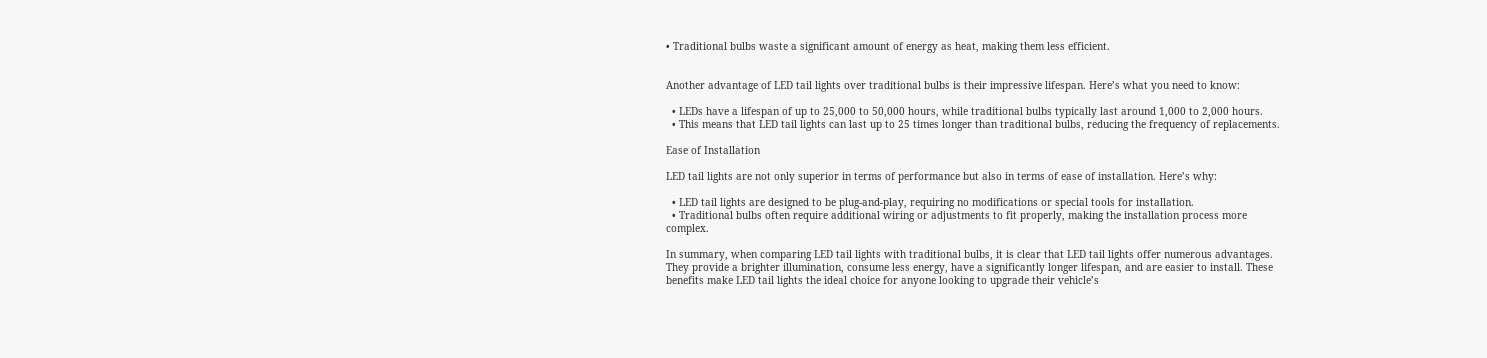• Traditional bulbs waste a significant amount of energy as heat, making them less efficient.


Another advantage of LED tail lights over traditional bulbs is their impressive lifespan. Here’s what you need to know:

  • LEDs have a lifespan of up to 25,000 to 50,000 hours, while traditional bulbs typically last around 1,000 to 2,000 hours.
  • This means that LED tail lights can last up to 25 times longer than traditional bulbs, reducing the frequency of replacements.

Ease of Installation

LED tail lights are not only superior in terms of performance but also in terms of ease of installation. Here’s why:

  • LED tail lights are designed to be plug-and-play, requiring no modifications or special tools for installation.
  • Traditional bulbs often require additional wiring or adjustments to fit properly, making the installation process more complex.

In summary, when comparing LED tail lights with traditional bulbs, it is clear that LED tail lights offer numerous advantages. They provide a brighter illumination, consume less energy, have a significantly longer lifespan, and are easier to install. These benefits make LED tail lights the ideal choice for anyone looking to upgrade their vehicle’s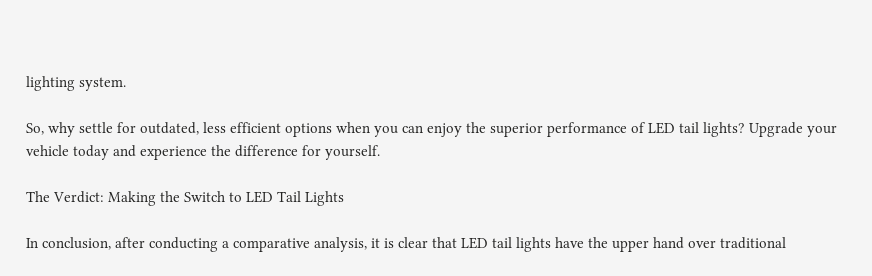lighting system.

So, why settle for outdated, less efficient options when you can enjoy the superior performance of LED tail lights? Upgrade your vehicle today and experience the difference for yourself.

The Verdict: Making the Switch to LED Tail Lights

In conclusion, after conducting a comparative analysis, it is clear that LED tail lights have the upper hand over traditional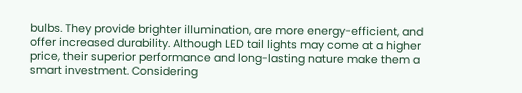bulbs. They provide brighter illumination, are more energy-efficient, and offer increased durability. Although LED tail lights may come at a higher price, their superior performance and long-lasting nature make them a smart investment. Considering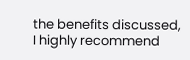the benefits discussed, I highly recommend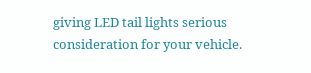giving LED tail lights serious consideration for your vehicle.